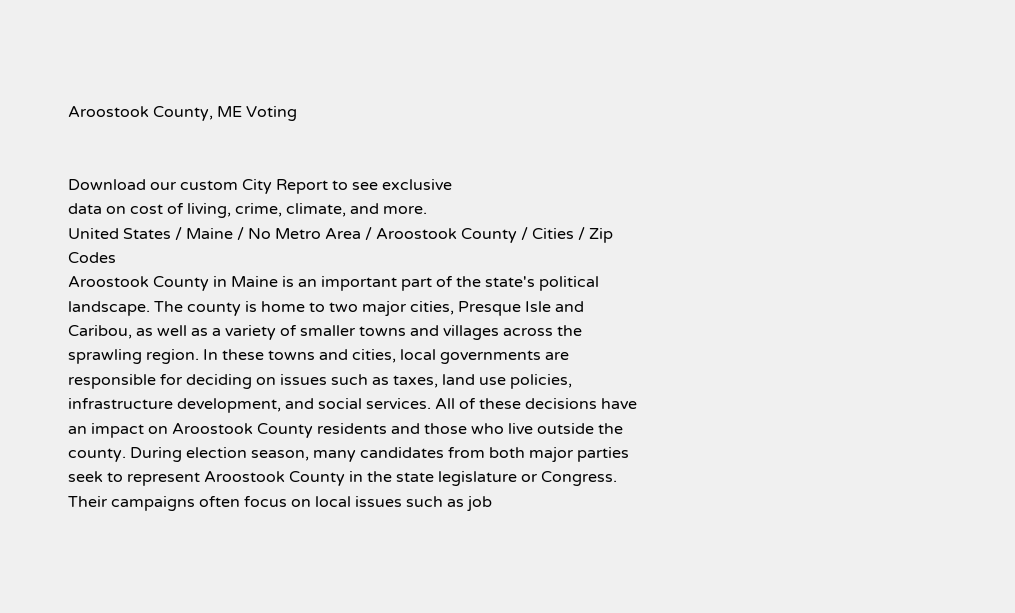Aroostook County, ME Voting


Download our custom City Report to see exclusive
data on cost of living, crime, climate, and more.
United States / Maine / No Metro Area / Aroostook County / Cities / Zip Codes
Aroostook County in Maine is an important part of the state's political landscape. The county is home to two major cities, Presque Isle and Caribou, as well as a variety of smaller towns and villages across the sprawling region. In these towns and cities, local governments are responsible for deciding on issues such as taxes, land use policies, infrastructure development, and social services. All of these decisions have an impact on Aroostook County residents and those who live outside the county. During election season, many candidates from both major parties seek to represent Aroostook County in the state legislature or Congress. Their campaigns often focus on local issues such as job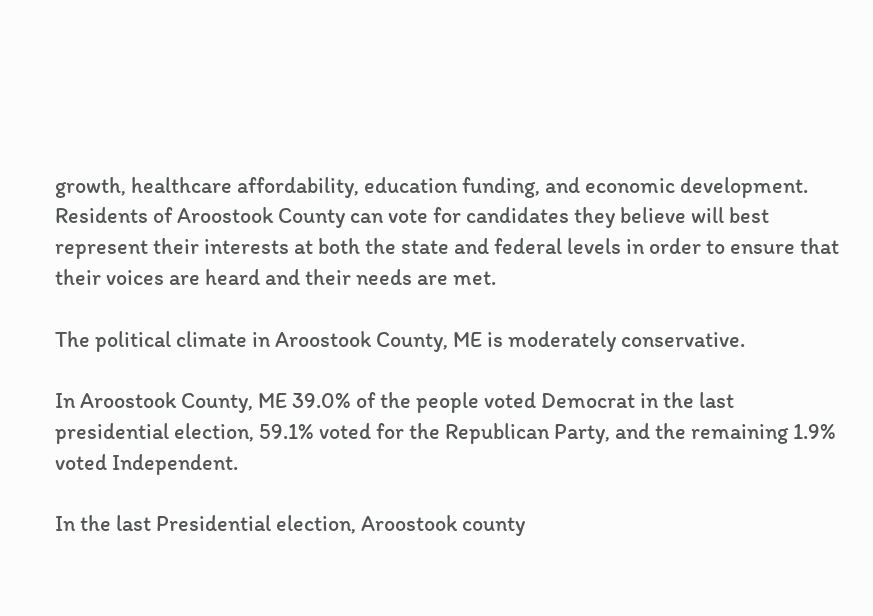growth, healthcare affordability, education funding, and economic development. Residents of Aroostook County can vote for candidates they believe will best represent their interests at both the state and federal levels in order to ensure that their voices are heard and their needs are met.

The political climate in Aroostook County, ME is moderately conservative.

In Aroostook County, ME 39.0% of the people voted Democrat in the last presidential election, 59.1% voted for the Republican Party, and the remaining 1.9% voted Independent.

In the last Presidential election, Aroostook county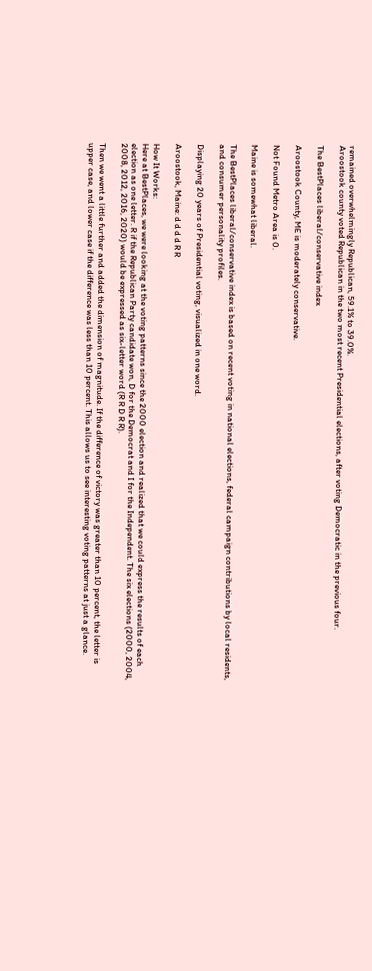remained overwhelmingly Republican, 59.1% to 39.0%.
Aroostook county voted Republican in the two most recent Presidential elections, after voting Democratic in the previous four.

The BestPlaces liberal/conservative index

Aroostook County, ME is moderately conservative.

Not Found Metro Area is 0.

Maine is somewhat liberal.

The BestPlaces liberal/conservative index is based on recent voting in national elections, federal campaign contributions by local residents, and consumer personality profiles.

Displaying 20 years of Presidential voting, visualized in one word.

Aroostook, Maine: d d d d R R

How It Works:
Here at BestPlaces, we were looking at the voting patterns since the 2000 election and realized that we could express the results of each election as one letter. R if the Republican Party candidate won, D for the Democrat and I for the Independent. The six elections (2000, 2004, 2008, 2012, 2016, 2020) would be expressed as six-letter word (R R D R R).

Then we went a little further and added the dimension of magnitude. If the difference of victory was greater than 10 percent, the letter is upper case, and lower case if the difference was less than 10 percent. This allows us to see interesting voting patterns at just a glance.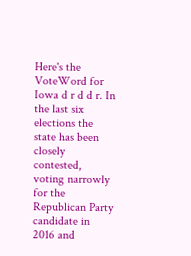Here's the VoteWord for Iowa d r d d r. In the last six elections the state has been closely contested, voting narrowly for the Republican Party candidate in 2016 and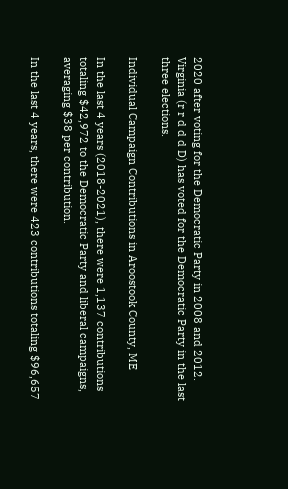2020 after voting for the Democratic Party in 2008 and 2012. Virginia (r r d d d D) has voted for the Democratic Party in the last three elections.

Individual Campaign Contributions in Aroostook County, ME

In the last 4 years (2018-2021), there were 1,137 contributions totaling $42,972 to the Democratic Party and liberal campaigns, averaging $38 per contribution.

In the last 4 years, there were 423 contributions totaling $96,657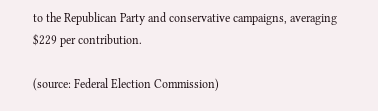to the Republican Party and conservative campaigns, averaging $229 per contribution.

(source: Federal Election Commission)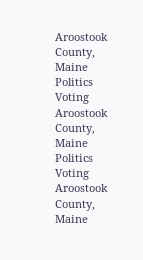Aroostook County, Maine Politics Voting
Aroostook County, Maine Politics Voting
Aroostook County, Maine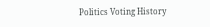Politics Voting History